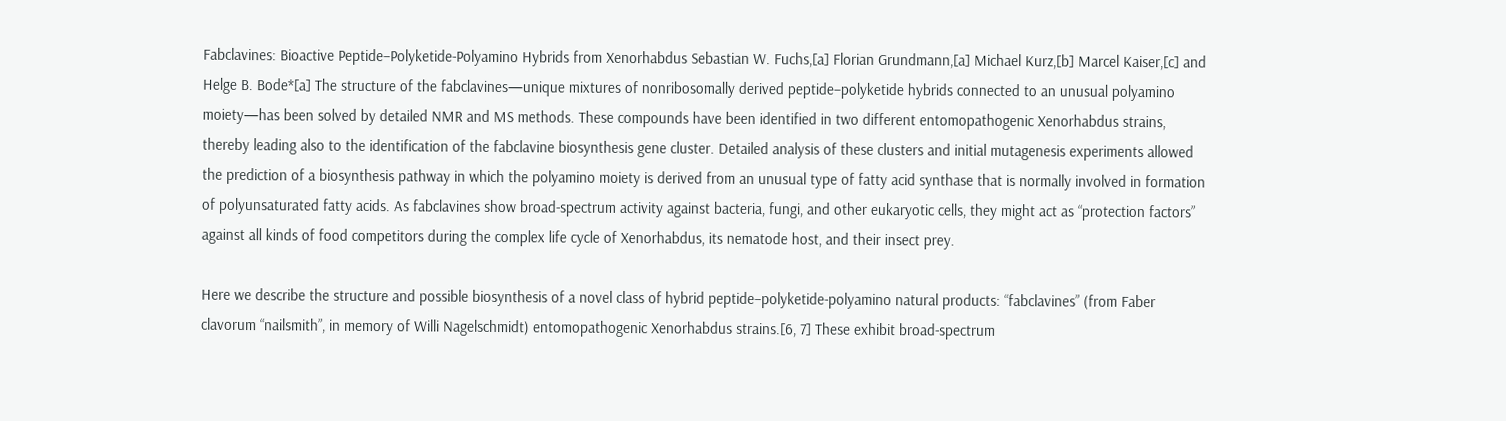Fabclavines: Bioactive Peptide–Polyketide-Polyamino Hybrids from Xenorhabdus Sebastian W. Fuchs,[a] Florian Grundmann,[a] Michael Kurz,[b] Marcel Kaiser,[c] and Helge B. Bode*[a] The structure of the fabclavines—unique mixtures of nonribosomally derived peptide–polyketide hybrids connected to an unusual polyamino moiety—has been solved by detailed NMR and MS methods. These compounds have been identified in two different entomopathogenic Xenorhabdus strains, thereby leading also to the identification of the fabclavine biosynthesis gene cluster. Detailed analysis of these clusters and initial mutagenesis experiments allowed the prediction of a biosynthesis pathway in which the polyamino moiety is derived from an unusual type of fatty acid synthase that is normally involved in formation of polyunsaturated fatty acids. As fabclavines show broad-spectrum activity against bacteria, fungi, and other eukaryotic cells, they might act as “protection factors” against all kinds of food competitors during the complex life cycle of Xenorhabdus, its nematode host, and their insect prey.

Here we describe the structure and possible biosynthesis of a novel class of hybrid peptide–polyketide-polyamino natural products: “fabclavines” (from Faber clavorum “nailsmith”, in memory of Willi Nagelschmidt) entomopathogenic Xenorhabdus strains.[6, 7] These exhibit broad-spectrum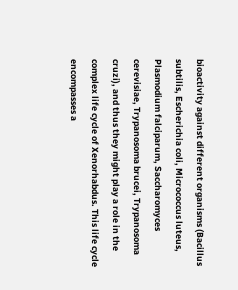bioactivity against different organisms (Bacillus subtilis, Escherichia coli, Micrococcus luteus, Plasmodium falciparum, Saccharomyces cerevisiae, Trypanosoma brucei, Trypanosoma cruzi), and thus they might play a role in the complex life cycle of Xenorhabdus. This life cycle encompasses a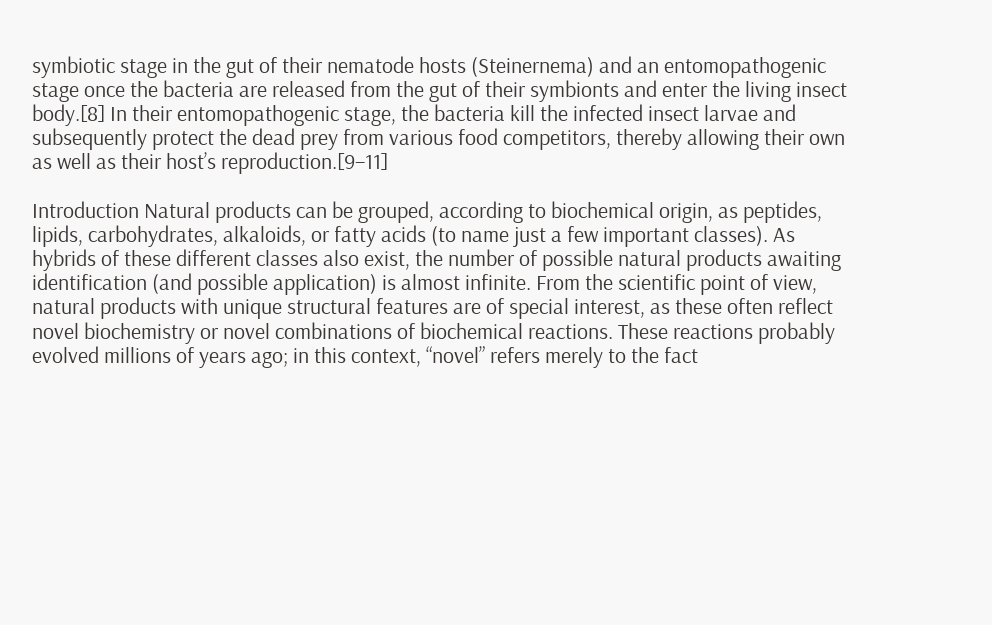symbiotic stage in the gut of their nematode hosts (Steinernema) and an entomopathogenic stage once the bacteria are released from the gut of their symbionts and enter the living insect body.[8] In their entomopathogenic stage, the bacteria kill the infected insect larvae and subsequently protect the dead prey from various food competitors, thereby allowing their own as well as their host’s reproduction.[9–11]

Introduction Natural products can be grouped, according to biochemical origin, as peptides, lipids, carbohydrates, alkaloids, or fatty acids (to name just a few important classes). As hybrids of these different classes also exist, the number of possible natural products awaiting identification (and possible application) is almost infinite. From the scientific point of view, natural products with unique structural features are of special interest, as these often reflect novel biochemistry or novel combinations of biochemical reactions. These reactions probably evolved millions of years ago; in this context, “novel” refers merely to the fact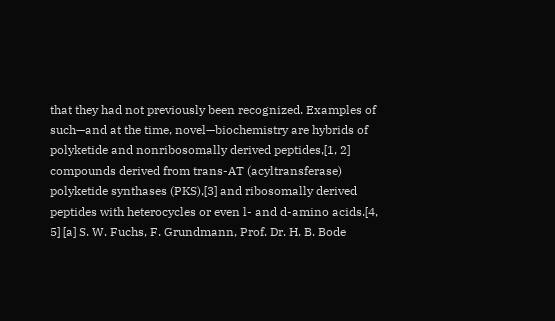that they had not previously been recognized. Examples of such—and at the time, novel—biochemistry are hybrids of polyketide and nonribosomally derived peptides,[1, 2] compounds derived from trans-AT (acyltransferase) polyketide synthases (PKS),[3] and ribosomally derived peptides with heterocycles or even l- and d-amino acids.[4, 5] [a] S. W. Fuchs, F. Grundmann, Prof. Dr. H. B. Bode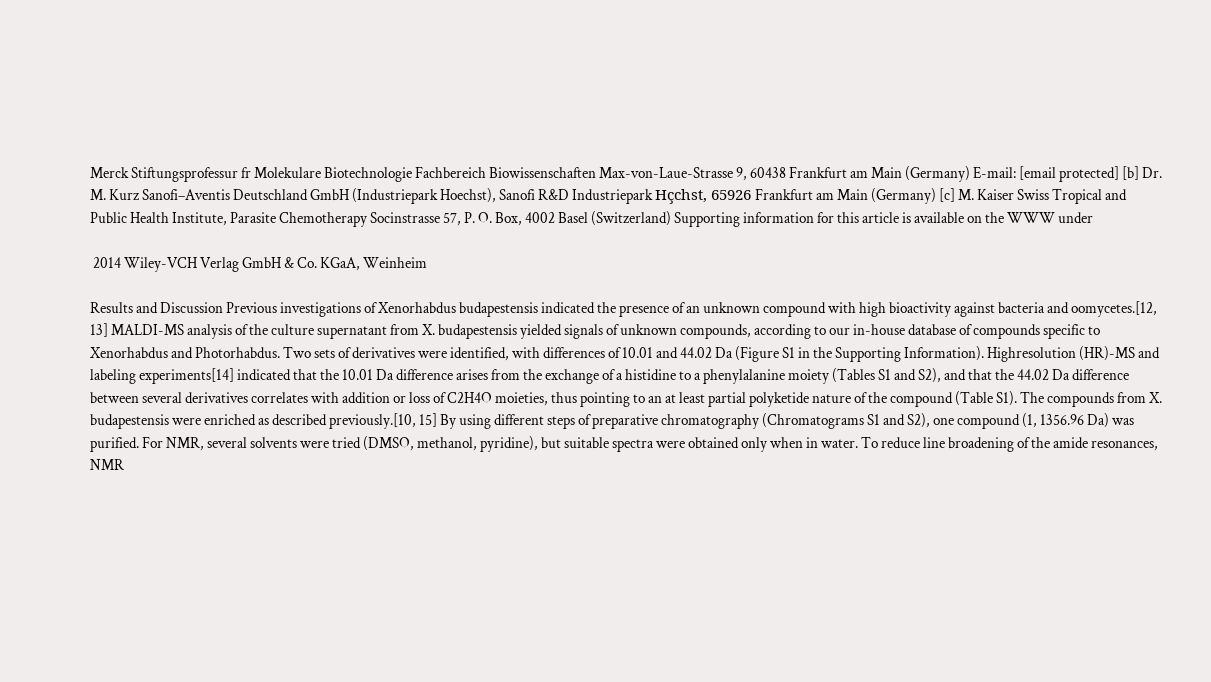Merck Stiftungsprofessur fr Molekulare Biotechnologie Fachbereich Biowissenschaften Max-von-Laue-Strasse 9, 60438 Frankfurt am Main (Germany) E-mail: [email protected] [b] Dr. M. Kurz Sanofi–Aventis Deutschland GmbH (Industriepark Hoechst), Sanofi R&D Industriepark Hçchst, 65926 Frankfurt am Main (Germany) [c] M. Kaiser Swiss Tropical and Public Health Institute, Parasite Chemotherapy Socinstrasse 57, P. O. Box, 4002 Basel (Switzerland) Supporting information for this article is available on the WWW under

 2014 Wiley-VCH Verlag GmbH & Co. KGaA, Weinheim

Results and Discussion Previous investigations of Xenorhabdus budapestensis indicated the presence of an unknown compound with high bioactivity against bacteria and oomycetes.[12, 13] MALDI-MS analysis of the culture supernatant from X. budapestensis yielded signals of unknown compounds, according to our in-house database of compounds specific to Xenorhabdus and Photorhabdus. Two sets of derivatives were identified, with differences of 10.01 and 44.02 Da (Figure S1 in the Supporting Information). Highresolution (HR)-MS and labeling experiments[14] indicated that the 10.01 Da difference arises from the exchange of a histidine to a phenylalanine moiety (Tables S1 and S2), and that the 44.02 Da difference between several derivatives correlates with addition or loss of C2H4O moieties, thus pointing to an at least partial polyketide nature of the compound (Table S1). The compounds from X. budapestensis were enriched as described previously.[10, 15] By using different steps of preparative chromatography (Chromatograms S1 and S2), one compound (1, 1356.96 Da) was purified. For NMR, several solvents were tried (DMSO, methanol, pyridine), but suitable spectra were obtained only when in water. To reduce line broadening of the amide resonances, NMR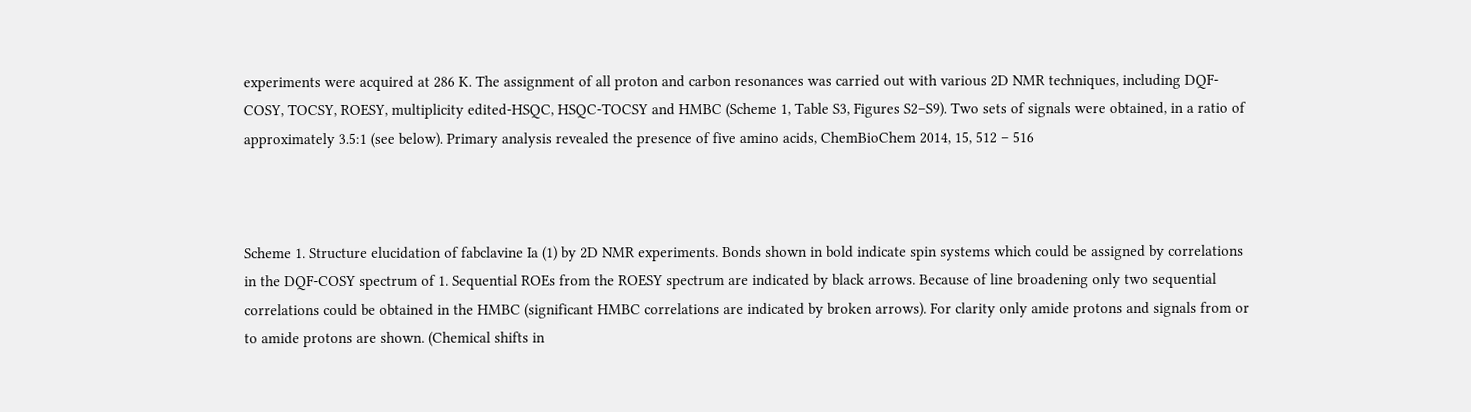experiments were acquired at 286 K. The assignment of all proton and carbon resonances was carried out with various 2D NMR techniques, including DQF-COSY, TOCSY, ROESY, multiplicity edited-HSQC, HSQC-TOCSY and HMBC (Scheme 1, Table S3, Figures S2–S9). Two sets of signals were obtained, in a ratio of approximately 3.5:1 (see below). Primary analysis revealed the presence of five amino acids, ChemBioChem 2014, 15, 512 – 516



Scheme 1. Structure elucidation of fabclavine Ia (1) by 2D NMR experiments. Bonds shown in bold indicate spin systems which could be assigned by correlations in the DQF-COSY spectrum of 1. Sequential ROEs from the ROESY spectrum are indicated by black arrows. Because of line broadening only two sequential correlations could be obtained in the HMBC (significant HMBC correlations are indicated by broken arrows). For clarity only amide protons and signals from or to amide protons are shown. (Chemical shifts in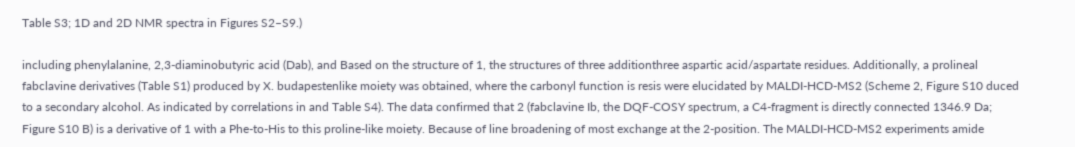Table S3; 1D and 2D NMR spectra in Figures S2–S9.)

including phenylalanine, 2,3-diaminobutyric acid (Dab), and Based on the structure of 1, the structures of three additionthree aspartic acid/aspartate residues. Additionally, a prolineal fabclavine derivatives (Table S1) produced by X. budapestenlike moiety was obtained, where the carbonyl function is resis were elucidated by MALDI-HCD-MS2 (Scheme 2, Figure S10 duced to a secondary alcohol. As indicated by correlations in and Table S4). The data confirmed that 2 (fabclavine Ib, the DQF-COSY spectrum, a C4-fragment is directly connected 1346.9 Da; Figure S10 B) is a derivative of 1 with a Phe-to-His to this proline-like moiety. Because of line broadening of most exchange at the 2-position. The MALDI-HCD-MS2 experiments amide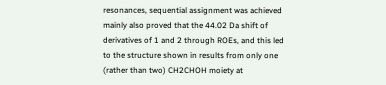resonances, sequential assignment was achieved mainly also proved that the 44.02 Da shift of derivatives of 1 and 2 through ROEs, and this led to the structure shown in results from only one (rather than two) CH2CHOH moiety at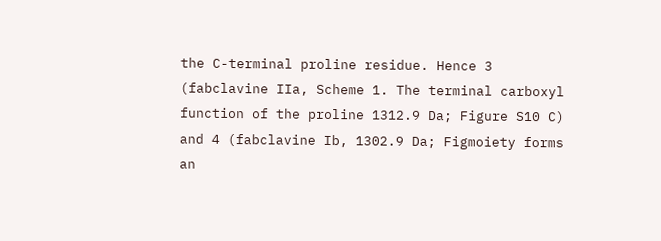the C-terminal proline residue. Hence 3 (fabclavine IIa, Scheme 1. The terminal carboxyl function of the proline 1312.9 Da; Figure S10 C) and 4 (fabclavine Ib, 1302.9 Da; Figmoiety forms an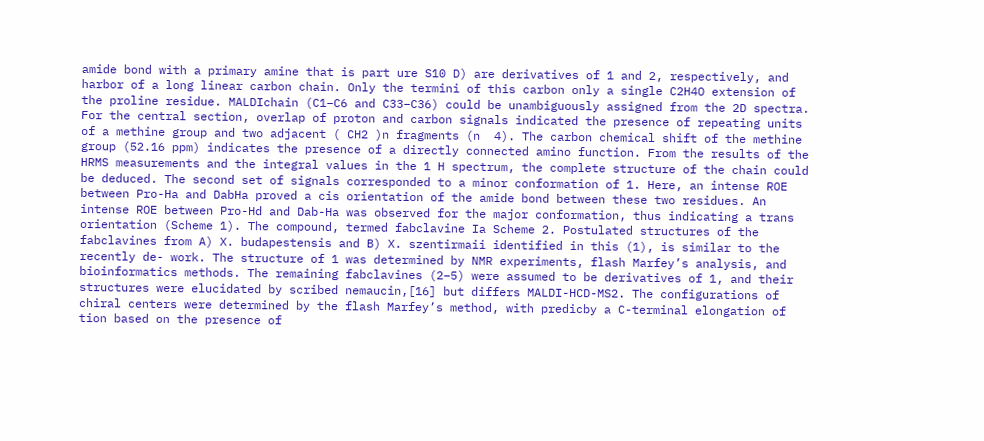amide bond with a primary amine that is part ure S10 D) are derivatives of 1 and 2, respectively, and harbor of a long linear carbon chain. Only the termini of this carbon only a single C2H4O extension of the proline residue. MALDIchain (C1–C6 and C33–C36) could be unambiguously assigned from the 2D spectra. For the central section, overlap of proton and carbon signals indicated the presence of repeating units of a methine group and two adjacent ( CH2 )n fragments (n  4). The carbon chemical shift of the methine group (52.16 ppm) indicates the presence of a directly connected amino function. From the results of the HRMS measurements and the integral values in the 1 H spectrum, the complete structure of the chain could be deduced. The second set of signals corresponded to a minor conformation of 1. Here, an intense ROE between Pro-Ha and DabHa proved a cis orientation of the amide bond between these two residues. An intense ROE between Pro-Hd and Dab-Ha was observed for the major conformation, thus indicating a trans orientation (Scheme 1). The compound, termed fabclavine Ia Scheme 2. Postulated structures of the fabclavines from A) X. budapestensis and B) X. szentirmaii identified in this (1), is similar to the recently de- work. The structure of 1 was determined by NMR experiments, flash Marfey’s analysis, and bioinformatics methods. The remaining fabclavines (2–5) were assumed to be derivatives of 1, and their structures were elucidated by scribed nemaucin,[16] but differs MALDI-HCD-MS2. The configurations of chiral centers were determined by the flash Marfey’s method, with predicby a C-terminal elongation of tion based on the presence of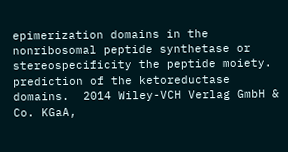epimerization domains in the nonribosomal peptide synthetase or stereospecificity the peptide moiety. prediction of the ketoreductase domains.  2014 Wiley-VCH Verlag GmbH & Co. KGaA,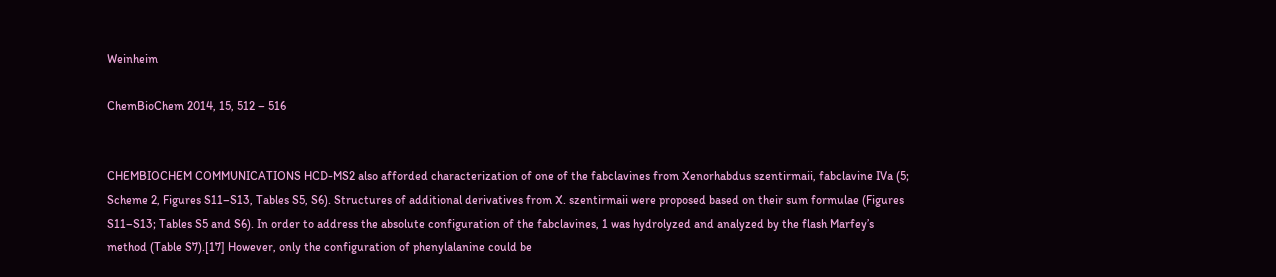Weinheim

ChemBioChem 2014, 15, 512 – 516


CHEMBIOCHEM COMMUNICATIONS HCD-MS2 also afforded characterization of one of the fabclavines from Xenorhabdus szentirmaii, fabclavine IVa (5; Scheme 2, Figures S11–S13, Tables S5, S6). Structures of additional derivatives from X. szentirmaii were proposed based on their sum formulae (Figures S11–S13; Tables S5 and S6). In order to address the absolute configuration of the fabclavines, 1 was hydrolyzed and analyzed by the flash Marfey’s method (Table S7).[17] However, only the configuration of phenylalanine could be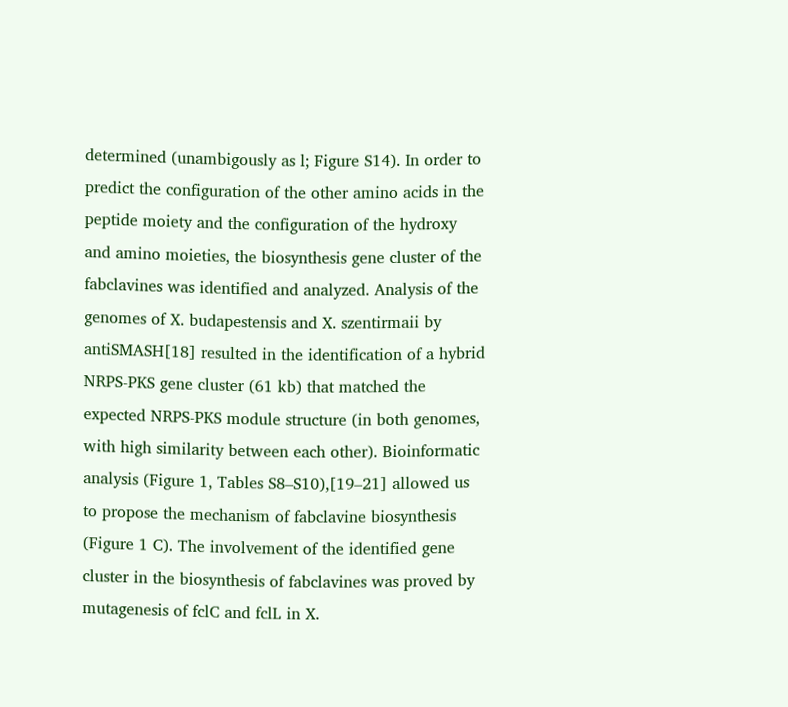determined (unambigously as l; Figure S14). In order to predict the configuration of the other amino acids in the peptide moiety and the configuration of the hydroxy and amino moieties, the biosynthesis gene cluster of the fabclavines was identified and analyzed. Analysis of the genomes of X. budapestensis and X. szentirmaii by antiSMASH[18] resulted in the identification of a hybrid NRPS-PKS gene cluster (61 kb) that matched the expected NRPS-PKS module structure (in both genomes, with high similarity between each other). Bioinformatic analysis (Figure 1, Tables S8–S10),[19–21] allowed us to propose the mechanism of fabclavine biosynthesis (Figure 1 C). The involvement of the identified gene cluster in the biosynthesis of fabclavines was proved by mutagenesis of fclC and fclL in X.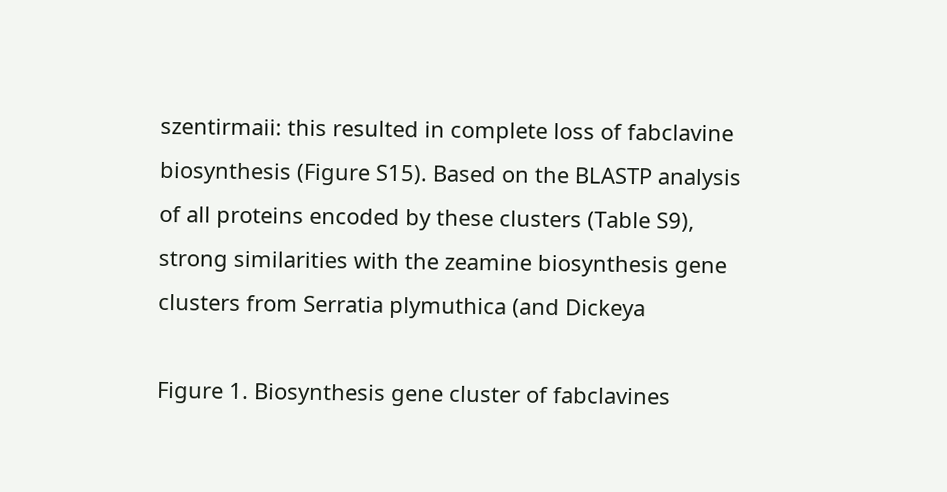szentirmaii: this resulted in complete loss of fabclavine biosynthesis (Figure S15). Based on the BLASTP analysis of all proteins encoded by these clusters (Table S9), strong similarities with the zeamine biosynthesis gene clusters from Serratia plymuthica (and Dickeya

Figure 1. Biosynthesis gene cluster of fabclavines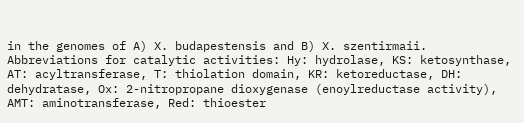in the genomes of A) X. budapestensis and B) X. szentirmaii. Abbreviations for catalytic activities: Hy: hydrolase, KS: ketosynthase, AT: acyltransferase, T: thiolation domain, KR: ketoreductase, DH: dehydratase, Ox: 2-nitropropane dioxygenase (enoylreductase activity), AMT: aminotransferase, Red: thioester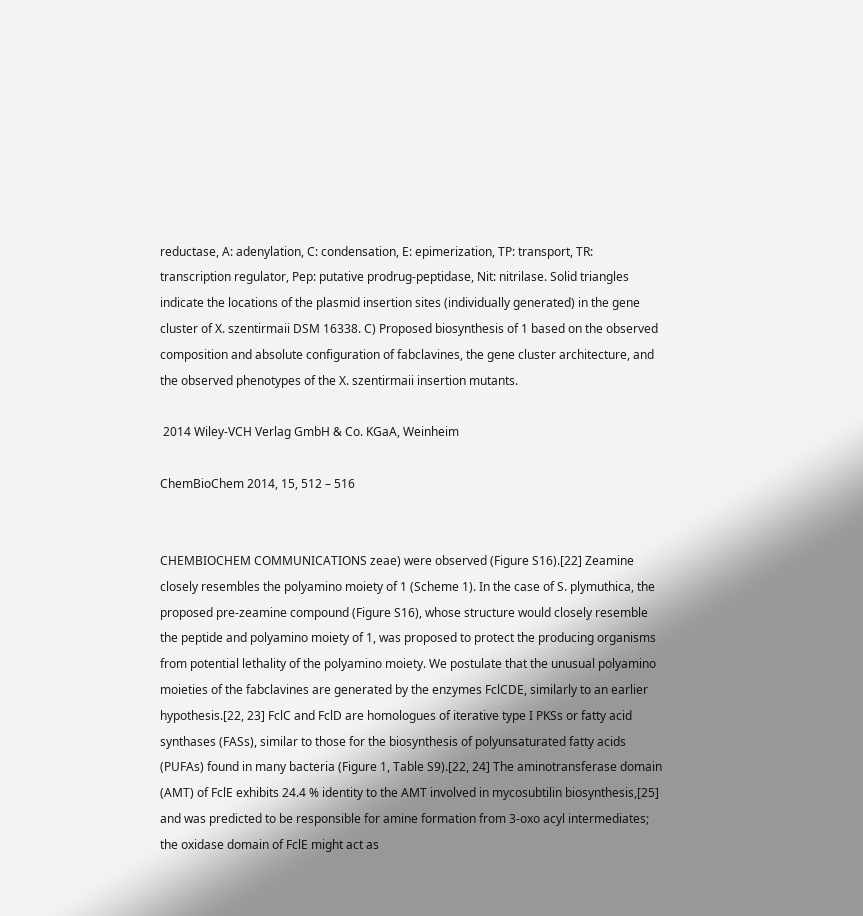reductase, A: adenylation, C: condensation, E: epimerization, TP: transport, TR: transcription regulator, Pep: putative prodrug-peptidase, Nit: nitrilase. Solid triangles indicate the locations of the plasmid insertion sites (individually generated) in the gene cluster of X. szentirmaii DSM 16338. C) Proposed biosynthesis of 1 based on the observed composition and absolute configuration of fabclavines, the gene cluster architecture, and the observed phenotypes of the X. szentirmaii insertion mutants.

 2014 Wiley-VCH Verlag GmbH & Co. KGaA, Weinheim

ChemBioChem 2014, 15, 512 – 516


CHEMBIOCHEM COMMUNICATIONS zeae) were observed (Figure S16).[22] Zeamine closely resembles the polyamino moiety of 1 (Scheme 1). In the case of S. plymuthica, the proposed pre-zeamine compound (Figure S16), whose structure would closely resemble the peptide and polyamino moiety of 1, was proposed to protect the producing organisms from potential lethality of the polyamino moiety. We postulate that the unusual polyamino moieties of the fabclavines are generated by the enzymes FclCDE, similarly to an earlier hypothesis.[22, 23] FclC and FclD are homologues of iterative type I PKSs or fatty acid synthases (FASs), similar to those for the biosynthesis of polyunsaturated fatty acids (PUFAs) found in many bacteria (Figure 1, Table S9).[22, 24] The aminotransferase domain (AMT) of FclE exhibits 24.4 % identity to the AMT involved in mycosubtilin biosynthesis,[25] and was predicted to be responsible for amine formation from 3-oxo acyl intermediates; the oxidase domain of FclE might act as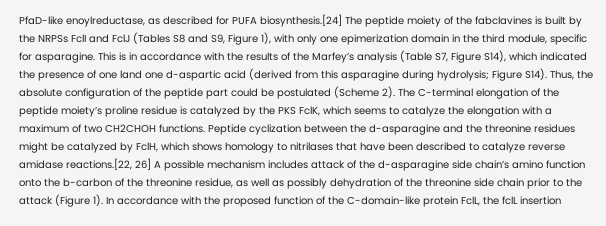PfaD-like enoylreductase, as described for PUFA biosynthesis.[24] The peptide moiety of the fabclavines is built by the NRPSs FclI and FclJ (Tables S8 and S9, Figure 1), with only one epimerization domain in the third module, specific for asparagine. This is in accordance with the results of the Marfey’s analysis (Table S7, Figure S14), which indicated the presence of one land one d-aspartic acid (derived from this asparagine during hydrolysis; Figure S14). Thus, the absolute configuration of the peptide part could be postulated (Scheme 2). The C-terminal elongation of the peptide moiety’s proline residue is catalyzed by the PKS FclK, which seems to catalyze the elongation with a maximum of two CH2CHOH functions. Peptide cyclization between the d-asparagine and the threonine residues might be catalyzed by FclH, which shows homology to nitrilases that have been described to catalyze reverse amidase reactions.[22, 26] A possible mechanism includes attack of the d-asparagine side chain’s amino function onto the b-carbon of the threonine residue, as well as possibly dehydration of the threonine side chain prior to the attack (Figure 1). In accordance with the proposed function of the C-domain-like protein FclL, the fclL insertion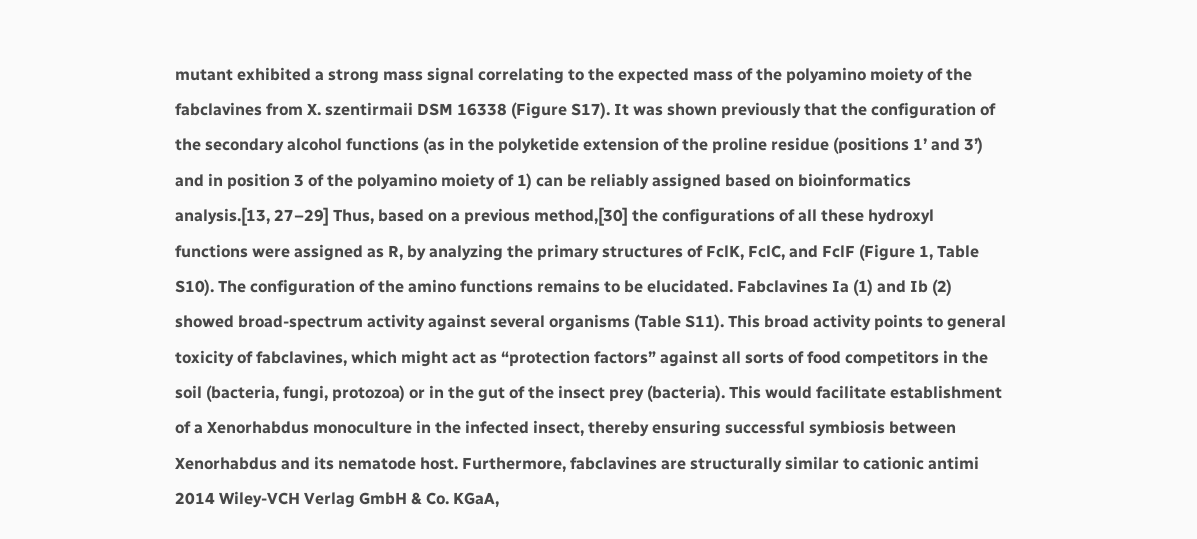mutant exhibited a strong mass signal correlating to the expected mass of the polyamino moiety of the fabclavines from X. szentirmaii DSM 16338 (Figure S17). It was shown previously that the configuration of the secondary alcohol functions (as in the polyketide extension of the proline residue (positions 1’ and 3’) and in position 3 of the polyamino moiety of 1) can be reliably assigned based on bioinformatics analysis.[13, 27–29] Thus, based on a previous method,[30] the configurations of all these hydroxyl functions were assigned as R, by analyzing the primary structures of FclK, FclC, and FclF (Figure 1, Table S10). The configuration of the amino functions remains to be elucidated. Fabclavines Ia (1) and Ib (2) showed broad-spectrum activity against several organisms (Table S11). This broad activity points to general toxicity of fabclavines, which might act as “protection factors” against all sorts of food competitors in the soil (bacteria, fungi, protozoa) or in the gut of the insect prey (bacteria). This would facilitate establishment of a Xenorhabdus monoculture in the infected insect, thereby ensuring successful symbiosis between Xenorhabdus and its nematode host. Furthermore, fabclavines are structurally similar to cationic antimi 2014 Wiley-VCH Verlag GmbH & Co. KGaA,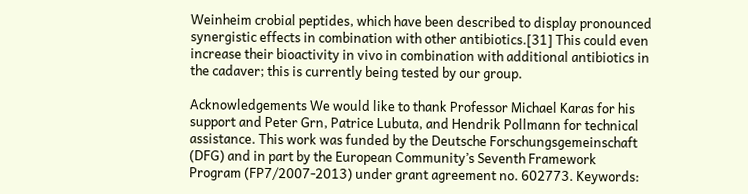Weinheim crobial peptides, which have been described to display pronounced synergistic effects in combination with other antibiotics.[31] This could even increase their bioactivity in vivo in combination with additional antibiotics in the cadaver; this is currently being tested by our group.

Acknowledgements We would like to thank Professor Michael Karas for his support and Peter Grn, Patrice Lubuta, and Hendrik Pollmann for technical assistance. This work was funded by the Deutsche Forschungsgemeinschaft (DFG) and in part by the European Community’s Seventh Framework Program (FP7/2007-2013) under grant agreement no. 602773. Keywords: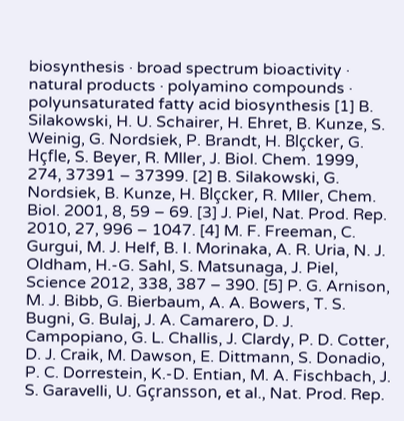biosynthesis · broad spectrum bioactivity · natural products · polyamino compounds · polyunsaturated fatty acid biosynthesis [1] B. Silakowski, H. U. Schairer, H. Ehret, B. Kunze, S. Weinig, G. Nordsiek, P. Brandt, H. Blçcker, G. Hçfle, S. Beyer, R. Mller, J. Biol. Chem. 1999, 274, 37391 – 37399. [2] B. Silakowski, G. Nordsiek, B. Kunze, H. Blçcker, R. Mller, Chem. Biol. 2001, 8, 59 – 69. [3] J. Piel, Nat. Prod. Rep. 2010, 27, 996 – 1047. [4] M. F. Freeman, C. Gurgui, M. J. Helf, B. I. Morinaka, A. R. Uria, N. J. Oldham, H.-G. Sahl, S. Matsunaga, J. Piel, Science 2012, 338, 387 – 390. [5] P. G. Arnison, M. J. Bibb, G. Bierbaum, A. A. Bowers, T. S. Bugni, G. Bulaj, J. A. Camarero, D. J. Campopiano, G. L. Challis, J. Clardy, P. D. Cotter, D. J. Craik, M. Dawson, E. Dittmann, S. Donadio, P. C. Dorrestein, K.-D. Entian, M. A. Fischbach, J. S. Garavelli, U. Gçransson, et al., Nat. Prod. Rep.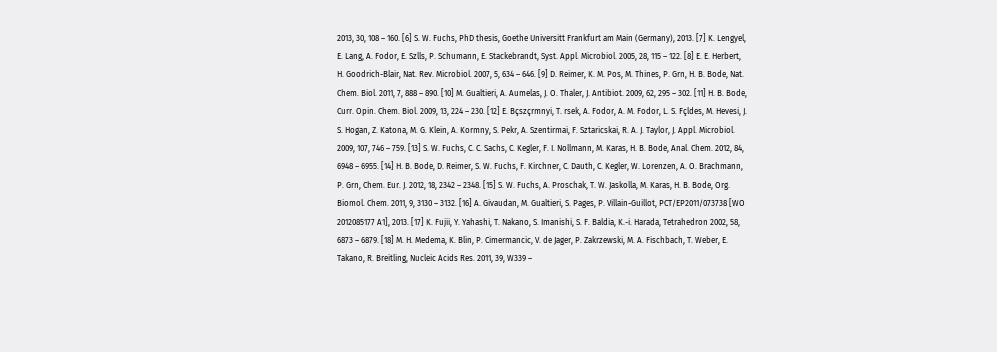2013, 30, 108 – 160. [6] S. W. Fuchs, PhD thesis, Goethe Universitt Frankfurt am Main (Germany), 2013. [7] K. Lengyel, E. Lang, A. Fodor, E. Szlls, P. Schumann, E. Stackebrandt, Syst. Appl. Microbiol. 2005, 28, 115 – 122. [8] E. E. Herbert, H. Goodrich-Blair, Nat. Rev. Microbiol. 2007, 5, 634 – 646. [9] D. Reimer, K. M. Pos, M. Thines, P. Grn, H. B. Bode, Nat. Chem. Biol. 2011, 7, 888 – 890. [10] M. Gualtieri, A. Aumelas, J. O. Thaler, J. Antibiot. 2009, 62, 295 – 302. [11] H. B. Bode, Curr. Opin. Chem. Biol. 2009, 13, 224 – 230. [12] E. Bçszçrmnyi, T. rsek, A. Fodor, A. M. Fodor, L. S. Fçldes, M. Hevesi, J. S. Hogan, Z. Katona, M. G. Klein, A. Kormny, S. Pekr, A. Szentirmai, F. Sztaricskai, R. A. J. Taylor, J. Appl. Microbiol. 2009, 107, 746 – 759. [13] S. W. Fuchs, C. C. Sachs, C. Kegler, F. I. Nollmann, M. Karas, H. B. Bode, Anal. Chem. 2012, 84, 6948 – 6955. [14] H. B. Bode, D. Reimer, S. W. Fuchs, F. Kirchner, C. Dauth, C. Kegler, W. Lorenzen, A. O. Brachmann, P. Grn, Chem. Eur. J. 2012, 18, 2342 – 2348. [15] S. W. Fuchs, A. Proschak, T. W. Jaskolla, M. Karas, H. B. Bode, Org. Biomol. Chem. 2011, 9, 3130 – 3132. [16] A. Givaudan, M. Gualtieri, S. Pages, P. Villain-Guillot, PCT/EP2011/073738 [WO 2012085177 A1], 2013. [17] K. Fujii, Y. Yahashi, T. Nakano, S. Imanishi, S. F. Baldia, K.-i. Harada, Tetrahedron 2002, 58, 6873 – 6879. [18] M. H. Medema, K. Blin, P. Cimermancic, V. de Jager, P. Zakrzewski, M. A. Fischbach, T. Weber, E. Takano, R. Breitling, Nucleic Acids Res. 2011, 39, W339 –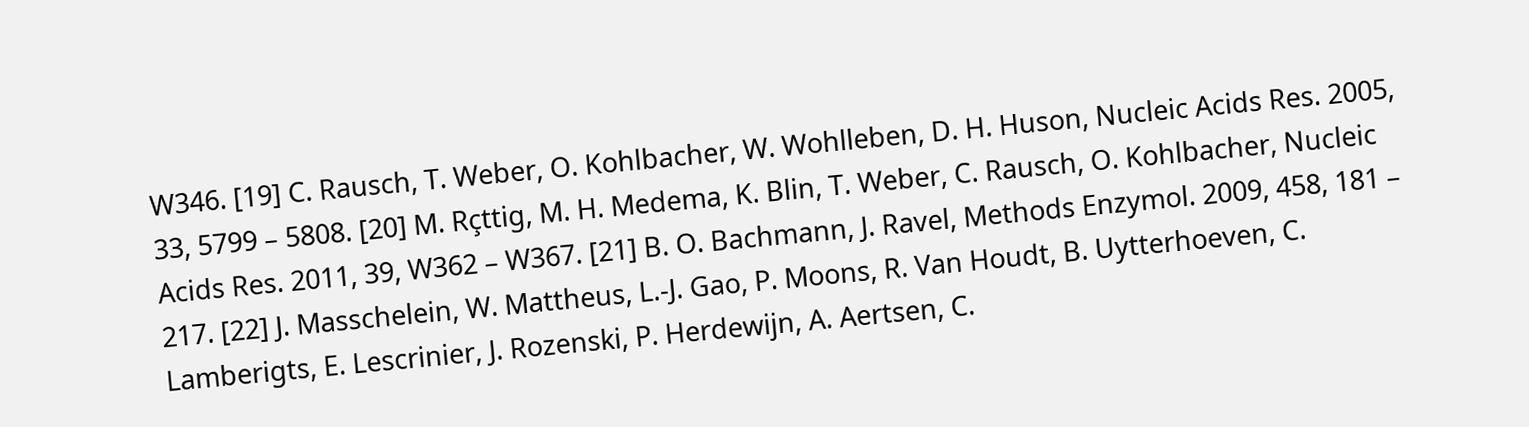W346. [19] C. Rausch, T. Weber, O. Kohlbacher, W. Wohlleben, D. H. Huson, Nucleic Acids Res. 2005, 33, 5799 – 5808. [20] M. Rçttig, M. H. Medema, K. Blin, T. Weber, C. Rausch, O. Kohlbacher, Nucleic Acids Res. 2011, 39, W362 – W367. [21] B. O. Bachmann, J. Ravel, Methods Enzymol. 2009, 458, 181 – 217. [22] J. Masschelein, W. Mattheus, L.-J. Gao, P. Moons, R. Van Houdt, B. Uytterhoeven, C. Lamberigts, E. Lescrinier, J. Rozenski, P. Herdewijn, A. Aertsen, C.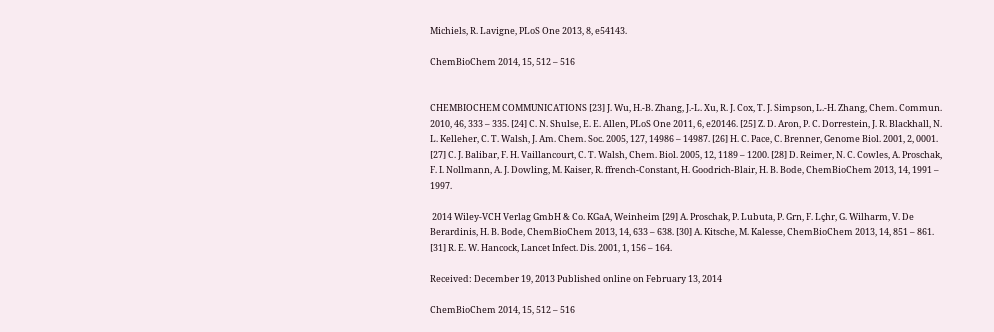Michiels, R. Lavigne, PLoS One 2013, 8, e54143.

ChemBioChem 2014, 15, 512 – 516


CHEMBIOCHEM COMMUNICATIONS [23] J. Wu, H.-B. Zhang, J.-L. Xu, R. J. Cox, T. J. Simpson, L.-H. Zhang, Chem. Commun. 2010, 46, 333 – 335. [24] C. N. Shulse, E. E. Allen, PLoS One 2011, 6, e20146. [25] Z. D. Aron, P. C. Dorrestein, J. R. Blackhall, N. L. Kelleher, C. T. Walsh, J. Am. Chem. Soc. 2005, 127, 14986 – 14987. [26] H. C. Pace, C. Brenner, Genome Biol. 2001, 2, 0001. [27] C. J. Balibar, F. H. Vaillancourt, C. T. Walsh, Chem. Biol. 2005, 12, 1189 – 1200. [28] D. Reimer, N. C. Cowles, A. Proschak, F. I. Nollmann, A. J. Dowling, M. Kaiser, R. ffrench-Constant, H. Goodrich-Blair, H. B. Bode, ChemBioChem 2013, 14, 1991 – 1997.

 2014 Wiley-VCH Verlag GmbH & Co. KGaA, Weinheim [29] A. Proschak, P. Lubuta, P. Grn, F. Lçhr, G. Wilharm, V. De Berardinis, H. B. Bode, ChemBioChem 2013, 14, 633 – 638. [30] A. Kitsche, M. Kalesse, ChemBioChem 2013, 14, 851 – 861. [31] R. E. W. Hancock, Lancet Infect. Dis. 2001, 1, 156 – 164.

Received: December 19, 2013 Published online on February 13, 2014

ChemBioChem 2014, 15, 512 – 516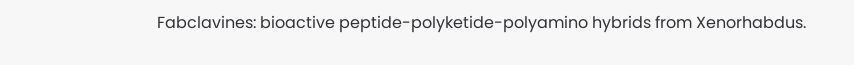Fabclavines: bioactive peptide-polyketide-polyamino hybrids from Xenorhabdus.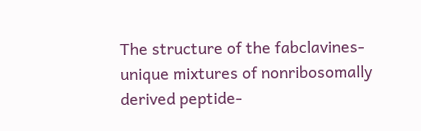The structure of the fabclavines-unique mixtures of nonribosomally derived peptide-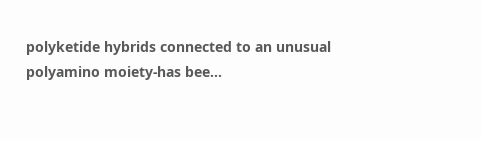polyketide hybrids connected to an unusual polyamino moiety-has bee...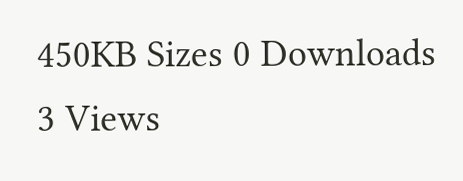450KB Sizes 0 Downloads 3 Views